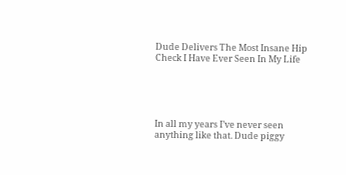Dude Delivers The Most Insane Hip Check I Have Ever Seen In My Life





In all my years I’ve never seen anything like that. Dude piggy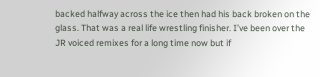backed halfway across the ice then had his back broken on the glass. That was a real life wrestling finisher. I’ve been over the JR voiced remixes for a long time now but if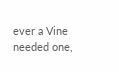ever a Vine needed one,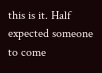this is it. Half expected someone to come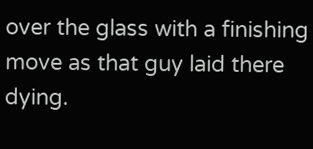over the glass with a finishing move as that guy laid there dying.